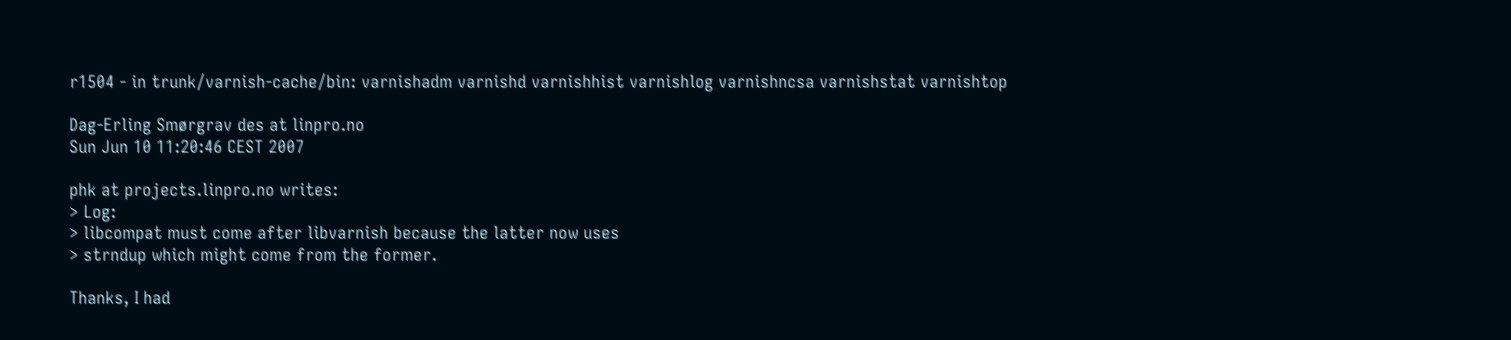r1504 - in trunk/varnish-cache/bin: varnishadm varnishd varnishhist varnishlog varnishncsa varnishstat varnishtop

Dag-Erling Smørgrav des at linpro.no
Sun Jun 10 11:20:46 CEST 2007

phk at projects.linpro.no writes:
> Log:
> libcompat must come after libvarnish because the latter now uses
> strndup which might come from the former.

Thanks, I had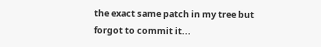the exact same patch in my tree but forgot to commit it...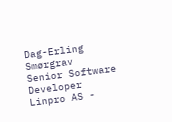Dag-Erling Smørgrav
Senior Software Developer
Linpro AS -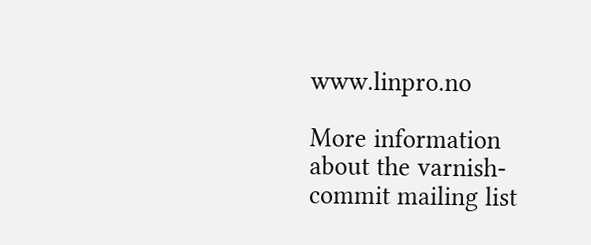www.linpro.no

More information about the varnish-commit mailing list